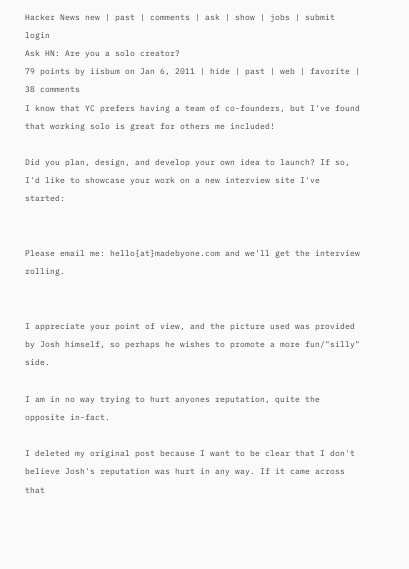Hacker News new | past | comments | ask | show | jobs | submit login
Ask HN: Are you a solo creator?
79 points by iisbum on Jan 6, 2011 | hide | past | web | favorite | 38 comments
I know that YC prefers having a team of co-founders, but I've found that working solo is great for others me included!

Did you plan, design, and develop your own idea to launch? If so, I'd like to showcase your work on a new interview site I've started:


Please email me: hello{at}madebyone.com and we'll get the interview rolling.


I appreciate your point of view, and the picture used was provided by Josh himself, so perhaps he wishes to promote a more fun/"silly" side.

I am in no way trying to hurt anyones reputation, quite the opposite in-fact.

I deleted my original post because I want to be clear that I don't believe Josh's reputation was hurt in any way. If it came across that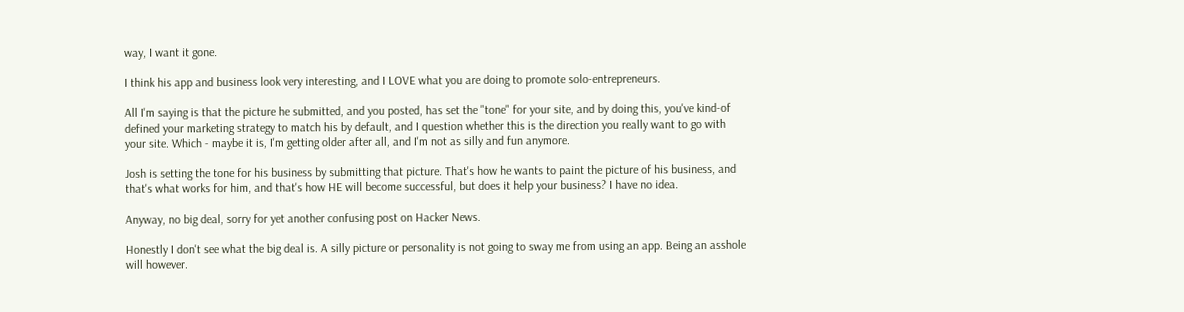way, I want it gone.

I think his app and business look very interesting, and I LOVE what you are doing to promote solo-entrepreneurs.

All I'm saying is that the picture he submitted, and you posted, has set the "tone" for your site, and by doing this, you've kind-of defined your marketing strategy to match his by default, and I question whether this is the direction you really want to go with your site. Which - maybe it is, I'm getting older after all, and I'm not as silly and fun anymore.

Josh is setting the tone for his business by submitting that picture. That's how he wants to paint the picture of his business, and that's what works for him, and that's how HE will become successful, but does it help your business? I have no idea.

Anyway, no big deal, sorry for yet another confusing post on Hacker News.

Honestly I don't see what the big deal is. A silly picture or personality is not going to sway me from using an app. Being an asshole will however.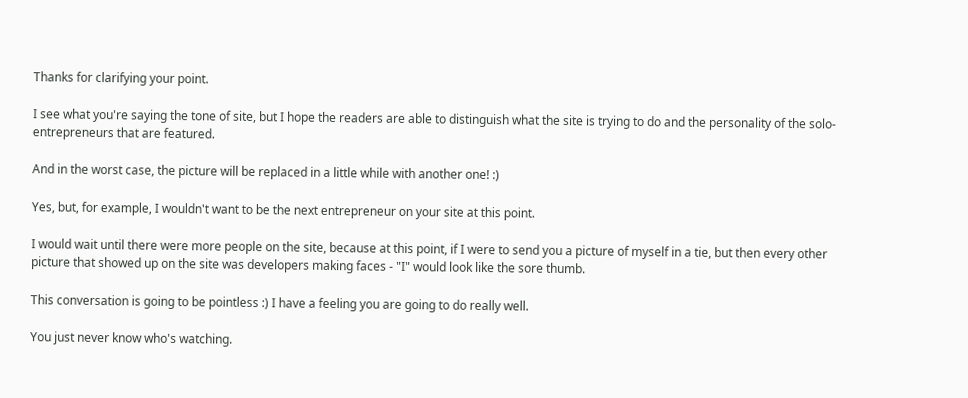Thanks for clarifying your point.

I see what you're saying the tone of site, but I hope the readers are able to distinguish what the site is trying to do and the personality of the solo-entrepreneurs that are featured.

And in the worst case, the picture will be replaced in a little while with another one! :)

Yes, but, for example, I wouldn't want to be the next entrepreneur on your site at this point.

I would wait until there were more people on the site, because at this point, if I were to send you a picture of myself in a tie, but then every other picture that showed up on the site was developers making faces - "I" would look like the sore thumb.

This conversation is going to be pointless :) I have a feeling you are going to do really well.

You just never know who's watching.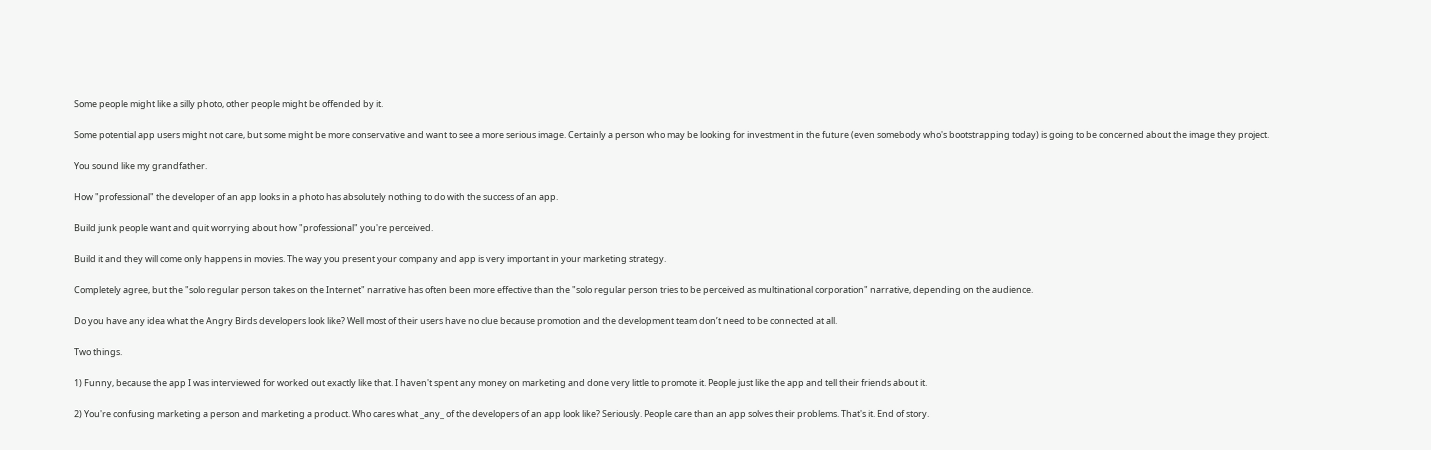Some people might like a silly photo, other people might be offended by it.

Some potential app users might not care, but some might be more conservative and want to see a more serious image. Certainly a person who may be looking for investment in the future (even somebody who's bootstrapping today) is going to be concerned about the image they project.

You sound like my grandfather.

How "professional" the developer of an app looks in a photo has absolutely nothing to do with the success of an app.

Build junk people want and quit worrying about how "professional" you're perceived.

Build it and they will come only happens in movies. The way you present your company and app is very important in your marketing strategy.

Completely agree, but the "solo regular person takes on the Internet" narrative has often been more effective than the "solo regular person tries to be perceived as multinational corporation" narrative, depending on the audience.

Do you have any idea what the Angry Birds developers look like? Well most of their users have no clue because promotion and the development team don’t need to be connected at all.

Two things.

1) Funny, because the app I was interviewed for worked out exactly like that. I haven't spent any money on marketing and done very little to promote it. People just like the app and tell their friends about it.

2) You're confusing marketing a person and marketing a product. Who cares what _any_ of the developers of an app look like? Seriously. People care than an app solves their problems. That's it. End of story.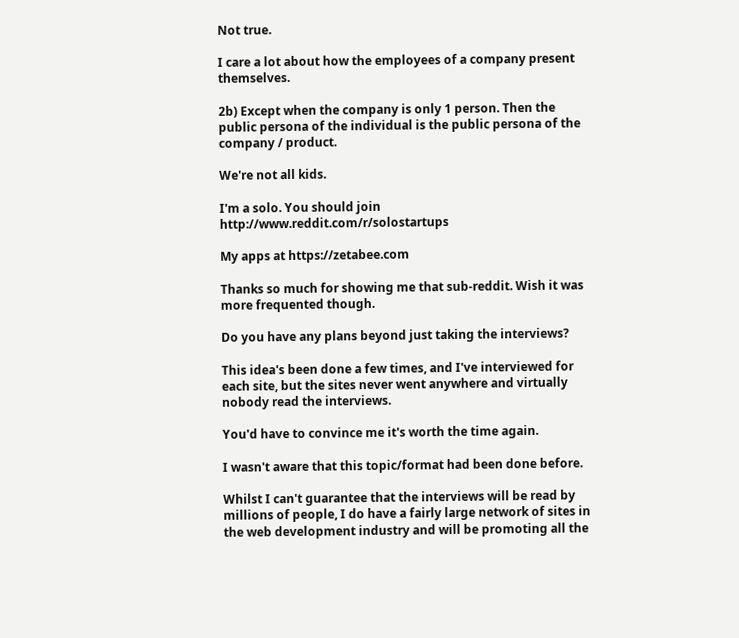Not true.

I care a lot about how the employees of a company present themselves.

2b) Except when the company is only 1 person. Then the public persona of the individual is the public persona of the company / product.

We're not all kids.

I'm a solo. You should join http://www.reddit.com/r/solostartups

My apps at https://zetabee.com

Thanks so much for showing me that sub-reddit. Wish it was more frequented though.

Do you have any plans beyond just taking the interviews?

This idea's been done a few times, and I've interviewed for each site, but the sites never went anywhere and virtually nobody read the interviews.

You'd have to convince me it's worth the time again.

I wasn't aware that this topic/format had been done before.

Whilst I can't guarantee that the interviews will be read by millions of people, I do have a fairly large network of sites in the web development industry and will be promoting all the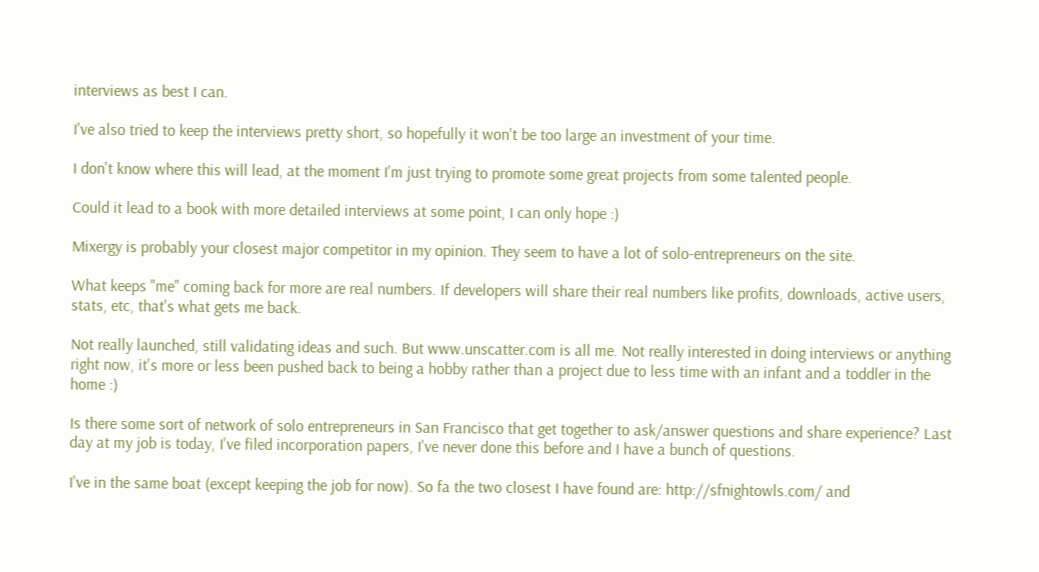interviews as best I can.

I've also tried to keep the interviews pretty short, so hopefully it won't be too large an investment of your time.

I don't know where this will lead, at the moment I'm just trying to promote some great projects from some talented people.

Could it lead to a book with more detailed interviews at some point, I can only hope :)

Mixergy is probably your closest major competitor in my opinion. They seem to have a lot of solo-entrepreneurs on the site.

What keeps "me" coming back for more are real numbers. If developers will share their real numbers like profits, downloads, active users, stats, etc, that's what gets me back.

Not really launched, still validating ideas and such. But www.unscatter.com is all me. Not really interested in doing interviews or anything right now, it's more or less been pushed back to being a hobby rather than a project due to less time with an infant and a toddler in the home :)

Is there some sort of network of solo entrepreneurs in San Francisco that get together to ask/answer questions and share experience? Last day at my job is today, I've filed incorporation papers, I've never done this before and I have a bunch of questions.

I've in the same boat (except keeping the job for now). So fa the two closest I have found are: http://sfnightowls.com/ and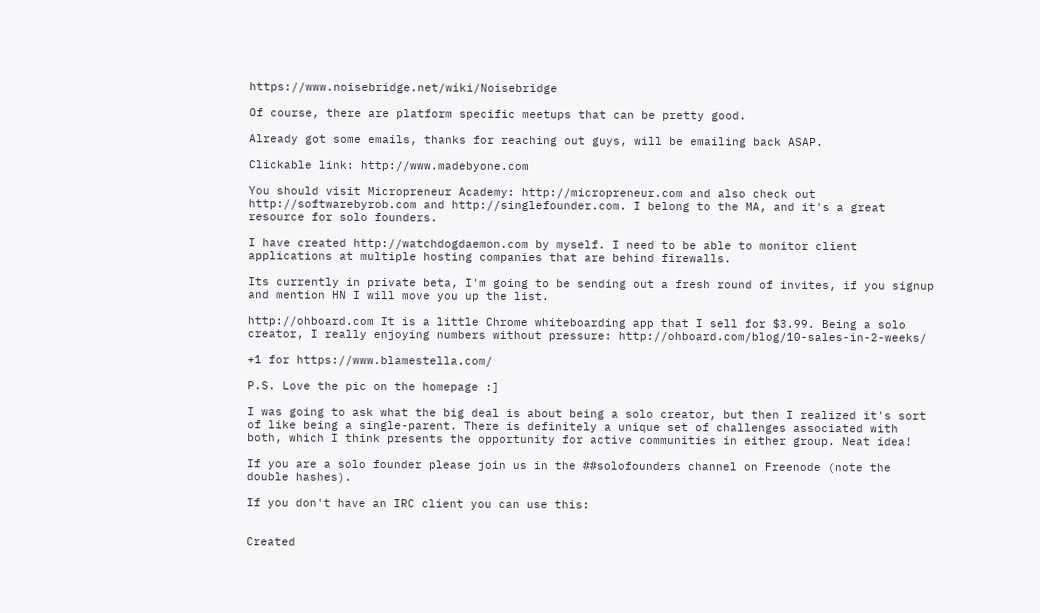https://www.noisebridge.net/wiki/Noisebridge

Of course, there are platform specific meetups that can be pretty good.

Already got some emails, thanks for reaching out guys, will be emailing back ASAP.

Clickable link: http://www.madebyone.com

You should visit Micropreneur Academy: http://micropreneur.com and also check out http://softwarebyrob.com and http://singlefounder.com. I belong to the MA, and it's a great resource for solo founders.

I have created http://watchdogdaemon.com by myself. I need to be able to monitor client applications at multiple hosting companies that are behind firewalls.

Its currently in private beta, I'm going to be sending out a fresh round of invites, if you signup and mention HN I will move you up the list.

http://ohboard.com It is a little Chrome whiteboarding app that I sell for $3.99. Being a solo creator, I really enjoying numbers without pressure: http://ohboard.com/blog/10-sales-in-2-weeks/

+1 for https://www.blamestella.com/

P.S. Love the pic on the homepage :]

I was going to ask what the big deal is about being a solo creator, but then I realized it's sort of like being a single-parent. There is definitely a unique set of challenges associated with both, which I think presents the opportunity for active communities in either group. Neat idea!

If you are a solo founder please join us in the ##solofounders channel on Freenode (note the double hashes).

If you don't have an IRC client you can use this:


Created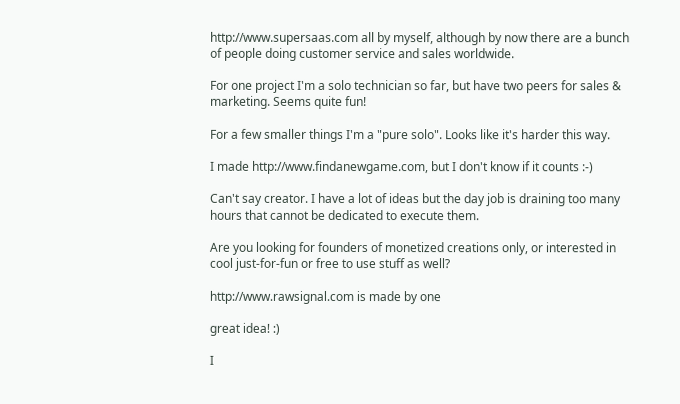http://www.supersaas.com all by myself, although by now there are a bunch of people doing customer service and sales worldwide.

For one project I'm a solo technician so far, but have two peers for sales & marketing. Seems quite fun!

For a few smaller things I'm a "pure solo". Looks like it's harder this way.

I made http://www.findanewgame.com, but I don't know if it counts :-)

Can't say creator. I have a lot of ideas but the day job is draining too many hours that cannot be dedicated to execute them.

Are you looking for founders of monetized creations only, or interested in cool just-for-fun or free to use stuff as well?

http://www.rawsignal.com is made by one

great idea! :)

I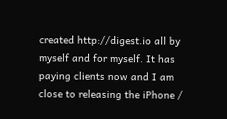created http://digest.io all by myself and for myself. It has paying clients now and I am close to releasing the iPhone /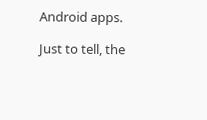Android apps.

Just to tell, the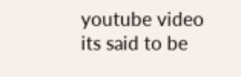youtube video its said to be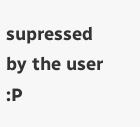supressed by the user :P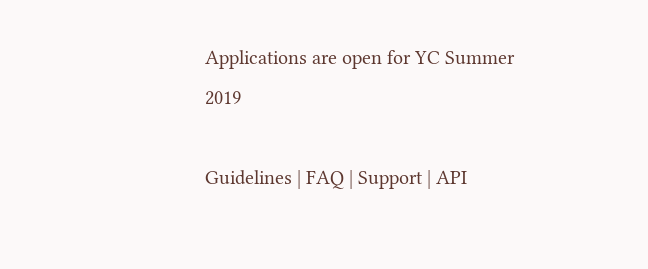Applications are open for YC Summer 2019

Guidelines | FAQ | Support | API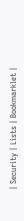| Security | Lists | Bookmarklet |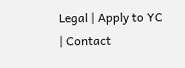Legal | Apply to YC | Contact